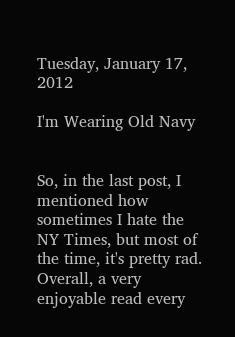Tuesday, January 17, 2012

I'm Wearing Old Navy


So, in the last post, I mentioned how sometimes I hate the NY Times, but most of the time, it's pretty rad.  Overall, a very enjoyable read every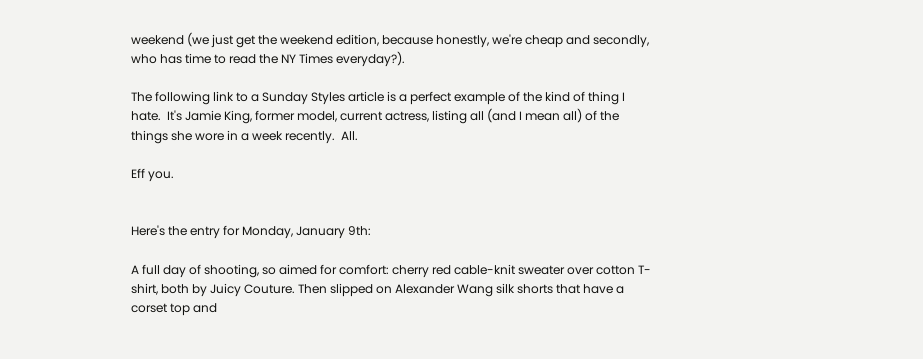weekend (we just get the weekend edition, because honestly, we're cheap and secondly, who has time to read the NY Times everyday?).

The following link to a Sunday Styles article is a perfect example of the kind of thing I hate.  It's Jamie King, former model, current actress, listing all (and I mean all) of the things she wore in a week recently.  All.

Eff you.


Here's the entry for Monday, January 9th:

A full day of shooting, so aimed for comfort: cherry red cable-knit sweater over cotton T-shirt, both by Juicy Couture. Then slipped on Alexander Wang silk shorts that have a corset top and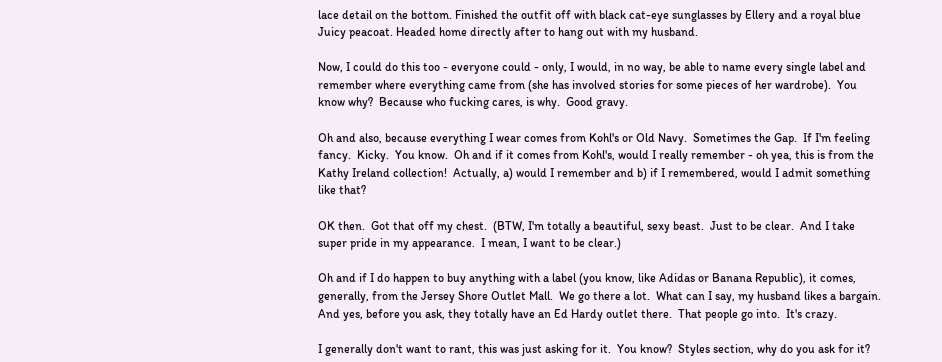lace detail on the bottom. Finished the outfit off with black cat-eye sunglasses by Ellery and a royal blue Juicy peacoat. Headed home directly after to hang out with my husband.

Now, I could do this too - everyone could - only, I would, in no way, be able to name every single label and remember where everything came from (she has involved stories for some pieces of her wardrobe).  You know why?  Because who fucking cares, is why.  Good gravy.

Oh and also, because everything I wear comes from Kohl's or Old Navy.  Sometimes the Gap.  If I'm feeling fancy.  Kicky.  You know.  Oh and if it comes from Kohl's, would I really remember - oh yea, this is from the Kathy Ireland collection!  Actually, a) would I remember and b) if I remembered, would I admit something like that?

OK then.  Got that off my chest.  (BTW, I'm totally a beautiful, sexy beast.  Just to be clear.  And I take super pride in my appearance.  I mean, I want to be clear.)

Oh and if I do happen to buy anything with a label (you know, like Adidas or Banana Republic), it comes, generally, from the Jersey Shore Outlet Mall.  We go there a lot.  What can I say, my husband likes a bargain.  And yes, before you ask, they totally have an Ed Hardy outlet there.  That people go into.  It's crazy.

I generally don't want to rant, this was just asking for it.  You know?  Styles section, why do you ask for it?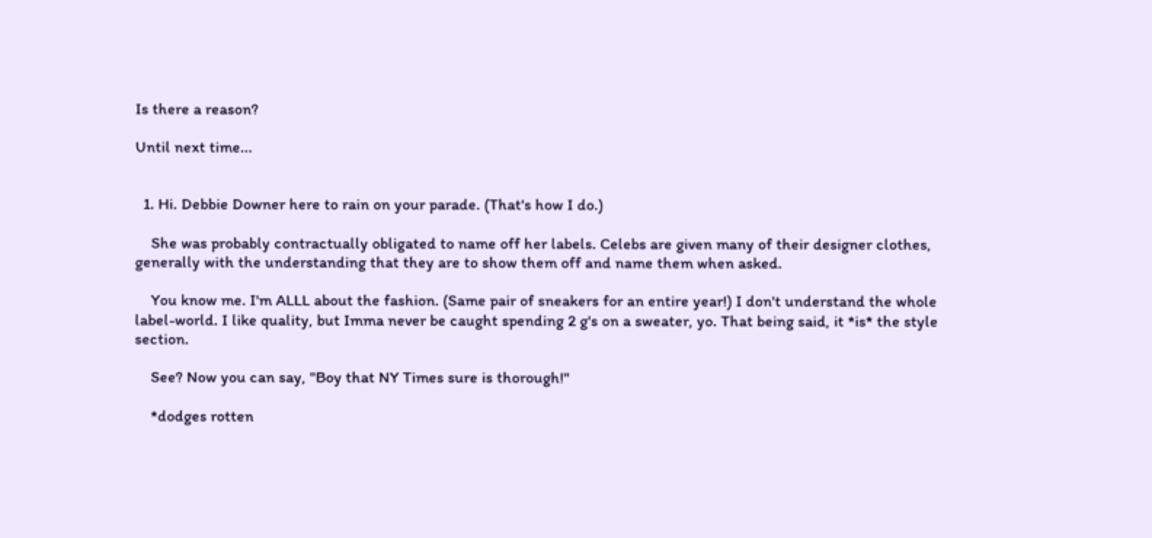Is there a reason?

Until next time...


  1. Hi. Debbie Downer here to rain on your parade. (That's how I do.)

    She was probably contractually obligated to name off her labels. Celebs are given many of their designer clothes, generally with the understanding that they are to show them off and name them when asked.

    You know me. I'm ALLL about the fashion. (Same pair of sneakers for an entire year!) I don't understand the whole label-world. I like quality, but Imma never be caught spending 2 g's on a sweater, yo. That being said, it *is* the style section.

    See? Now you can say, "Boy that NY Times sure is thorough!"

    *dodges rotten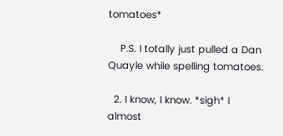tomatoes*

    P.S. I totally just pulled a Dan Quayle while spelling tomatoes.

  2. I know, I know. *sigh* I almost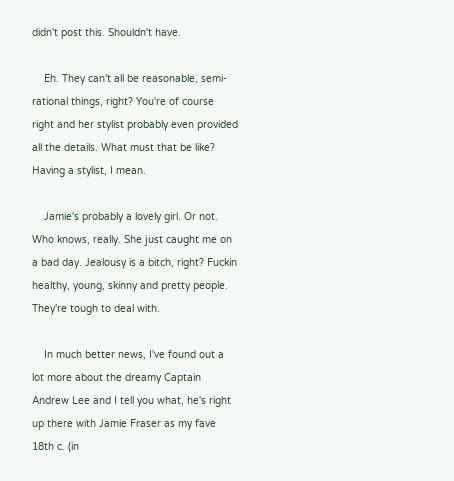didn't post this. Shouldn't have.

    Eh. They can't all be reasonable, semi-rational things, right? You're of course right and her stylist probably even provided all the details. What must that be like? Having a stylist, I mean.

    Jamie's probably a lovely girl. Or not. Who knows, really. She just caught me on a bad day. Jealousy is a bitch, right? Fuckin healthy, young, skinny and pretty people. They're tough to deal with.

    In much better news, I've found out a lot more about the dreamy Captain Andrew Lee and I tell you what, he's right up there with Jamie Fraser as my fave 18th c. (in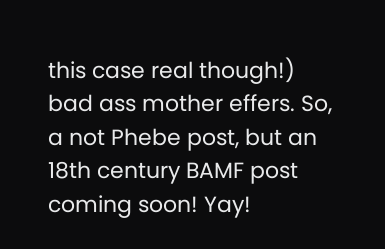this case real though!) bad ass mother effers. So, a not Phebe post, but an 18th century BAMF post coming soon! Yay!